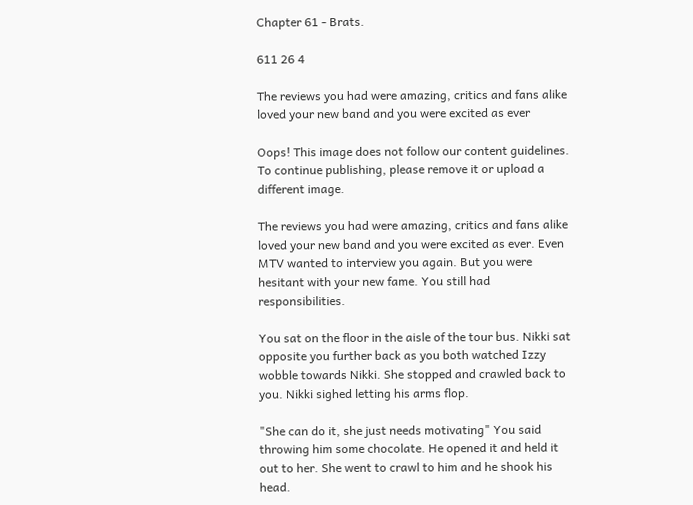Chapter 61 - Brats.

611 26 4

The reviews you had were amazing, critics and fans alike loved your new band and you were excited as ever

Oops! This image does not follow our content guidelines. To continue publishing, please remove it or upload a different image.

The reviews you had were amazing, critics and fans alike loved your new band and you were excited as ever. Even MTV wanted to interview you again. But you were hesitant with your new fame. You still had responsibilities.

You sat on the floor in the aisle of the tour bus. Nikki sat opposite you further back as you both watched Izzy wobble towards Nikki. She stopped and crawled back to you. Nikki sighed letting his arms flop.

"She can do it, she just needs motivating" You said throwing him some chocolate. He opened it and held it out to her. She went to crawl to him and he shook his head.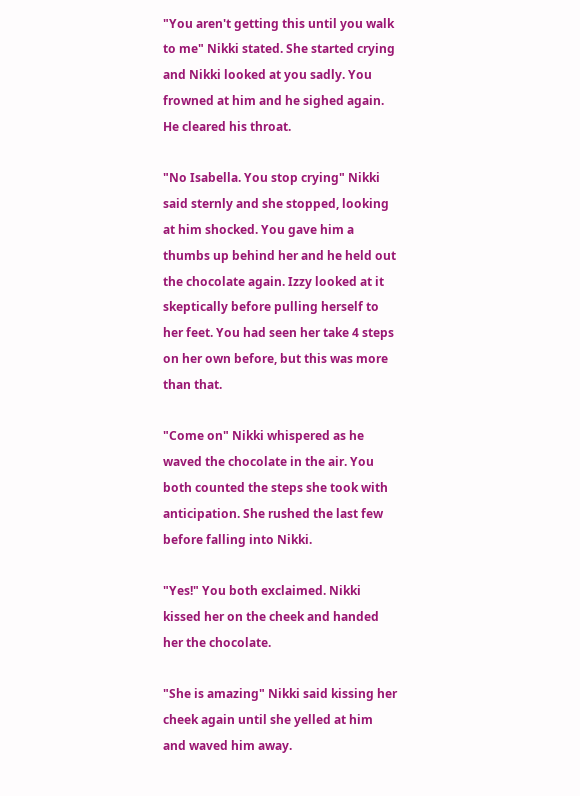"You aren't getting this until you walk to me" Nikki stated. She started crying and Nikki looked at you sadly. You frowned at him and he sighed again. He cleared his throat.

"No Isabella. You stop crying" Nikki said sternly and she stopped, looking at him shocked. You gave him a thumbs up behind her and he held out the chocolate again. Izzy looked at it skeptically before pulling herself to her feet. You had seen her take 4 steps on her own before, but this was more than that.

"Come on" Nikki whispered as he waved the chocolate in the air. You both counted the steps she took with anticipation. She rushed the last few before falling into Nikki.

"Yes!" You both exclaimed. Nikki kissed her on the cheek and handed her the chocolate.

"She is amazing" Nikki said kissing her cheek again until she yelled at him and waved him away.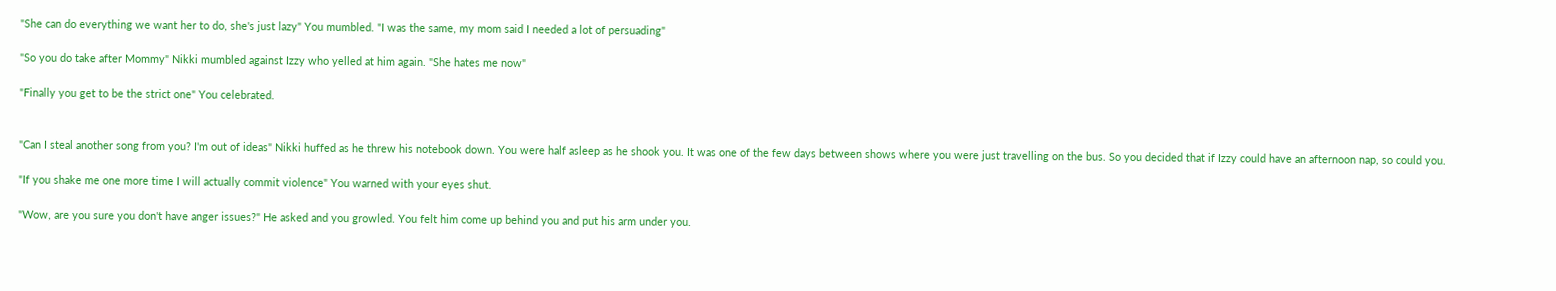"She can do everything we want her to do, she's just lazy" You mumbled. "I was the same, my mom said I needed a lot of persuading"

"So you do take after Mommy" Nikki mumbled against Izzy who yelled at him again. "She hates me now"

"Finally you get to be the strict one" You celebrated.


"Can I steal another song from you? I'm out of ideas" Nikki huffed as he threw his notebook down. You were half asleep as he shook you. It was one of the few days between shows where you were just travelling on the bus. So you decided that if Izzy could have an afternoon nap, so could you.

"If you shake me one more time I will actually commit violence" You warned with your eyes shut.

"Wow, are you sure you don't have anger issues?" He asked and you growled. You felt him come up behind you and put his arm under you.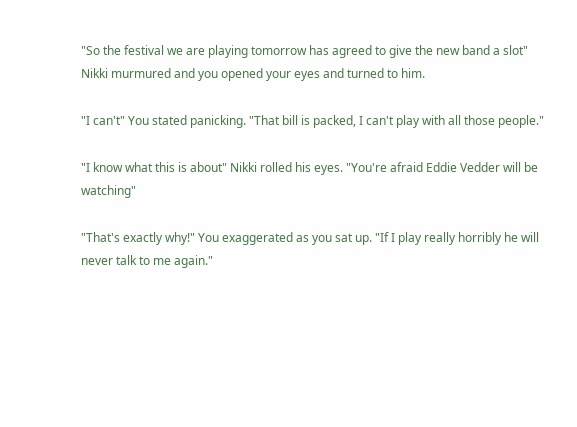"So the festival we are playing tomorrow has agreed to give the new band a slot" Nikki murmured and you opened your eyes and turned to him.

"I can't" You stated panicking. "That bill is packed, I can't play with all those people."

"I know what this is about" Nikki rolled his eyes. "You're afraid Eddie Vedder will be watching"

"That's exactly why!" You exaggerated as you sat up. "If I play really horribly he will never talk to me again."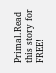Primal.Read this story for FREE!